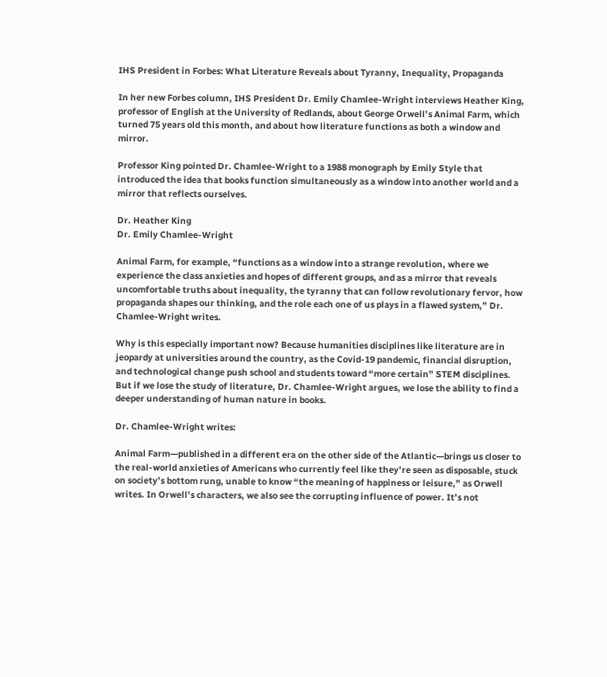IHS President in Forbes: What Literature Reveals about Tyranny, Inequality, Propaganda

In her new Forbes column, IHS President Dr. Emily Chamlee-Wright interviews Heather King, professor of English at the University of Redlands, about George Orwell’s Animal Farm, which turned 75 years old this month, and about how literature functions as both a window and mirror.

Professor King pointed Dr. Chamlee-Wright to a 1988 monograph by Emily Style that introduced the idea that books function simultaneously as a window into another world and a mirror that reflects ourselves.

Dr. Heather King
Dr. Emily Chamlee-Wright

Animal Farm, for example, “functions as a window into a strange revolution, where we experience the class anxieties and hopes of different groups, and as a mirror that reveals uncomfortable truths about inequality, the tyranny that can follow revolutionary fervor, how propaganda shapes our thinking, and the role each one of us plays in a flawed system,” Dr. Chamlee-Wright writes.

Why is this especially important now? Because humanities disciplines like literature are in jeopardy at universities around the country, as the Covid-19 pandemic, financial disruption, and technological change push school and students toward “more certain” STEM disciplines. But if we lose the study of literature, Dr. Chamlee-Wright argues, we lose the ability to find a deeper understanding of human nature in books.

Dr. Chamlee-Wright writes:

Animal Farm—published in a different era on the other side of the Atlantic—brings us closer to the real-world anxieties of Americans who currently feel like they’re seen as disposable, stuck on society’s bottom rung, unable to know “the meaning of happiness or leisure,” as Orwell writes. In Orwell’s characters, we also see the corrupting influence of power. It’s not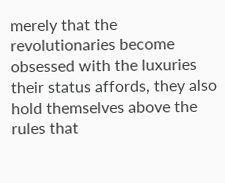merely that the revolutionaries become obsessed with the luxuries their status affords, they also hold themselves above the rules that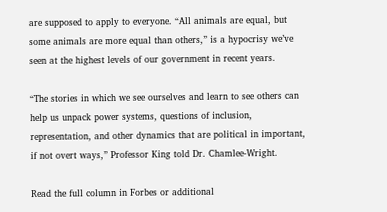are supposed to apply to everyone. “All animals are equal, but some animals are more equal than others,” is a hypocrisy we’ve seen at the highest levels of our government in recent years.

“The stories in which we see ourselves and learn to see others can help us unpack power systems, questions of inclusion, representation, and other dynamics that are political in important, if not overt ways,” Professor King told Dr. Chamlee-Wright.

Read the full column in Forbes or additional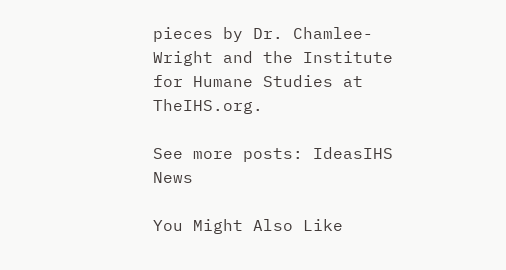pieces by Dr. Chamlee-Wright and the Institute for Humane Studies at TheIHS.org.

See more posts: IdeasIHS News

You Might Also Like